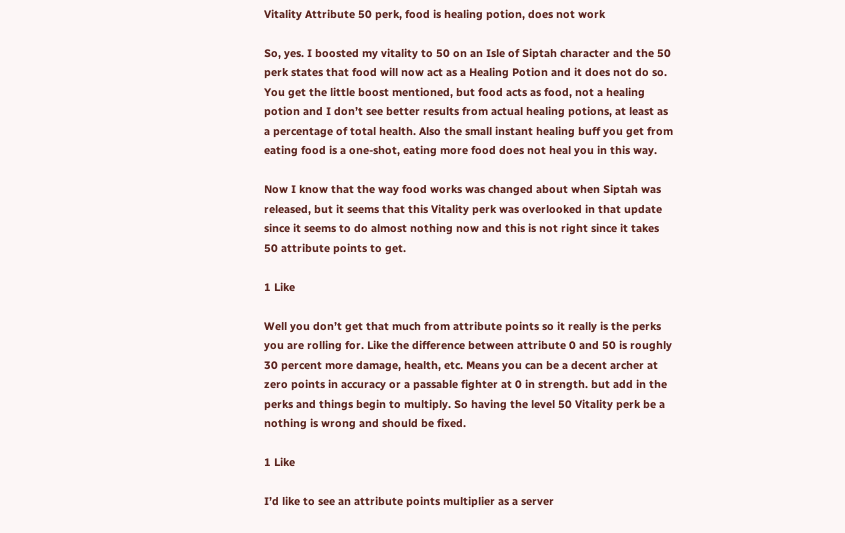Vitality Attribute 50 perk, food is healing potion, does not work

So, yes. I boosted my vitality to 50 on an Isle of Siptah character and the 50 perk states that food will now act as a Healing Potion and it does not do so. You get the little boost mentioned, but food acts as food, not a healing potion and I don’t see better results from actual healing potions, at least as a percentage of total health. Also the small instant healing buff you get from eating food is a one-shot, eating more food does not heal you in this way.

Now I know that the way food works was changed about when Siptah was released, but it seems that this Vitality perk was overlooked in that update since it seems to do almost nothing now and this is not right since it takes 50 attribute points to get.

1 Like

Well you don’t get that much from attribute points so it really is the perks you are rolling for. Like the difference between attribute 0 and 50 is roughly 30 percent more damage, health, etc. Means you can be a decent archer at zero points in accuracy or a passable fighter at 0 in strength. but add in the perks and things begin to multiply. So having the level 50 Vitality perk be a nothing is wrong and should be fixed.

1 Like

I’d like to see an attribute points multiplier as a server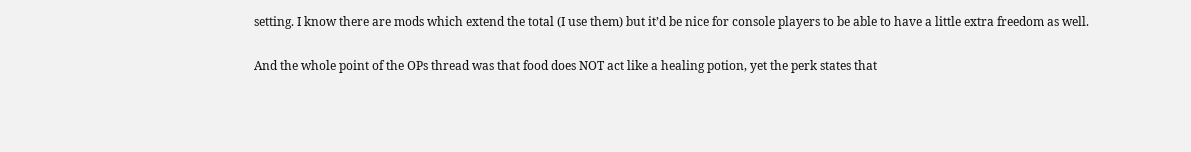setting. I know there are mods which extend the total (I use them) but it’d be nice for console players to be able to have a little extra freedom as well.

And the whole point of the OPs thread was that food does NOT act like a healing potion, yet the perk states that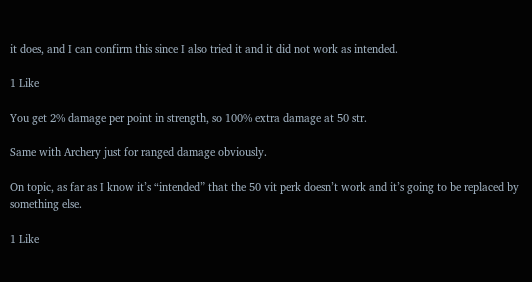it does, and I can confirm this since I also tried it and it did not work as intended.

1 Like

You get 2% damage per point in strength, so 100% extra damage at 50 str.

Same with Archery just for ranged damage obviously.

On topic, as far as I know it’s “intended” that the 50 vit perk doesn’t work and it’s going to be replaced by something else.

1 Like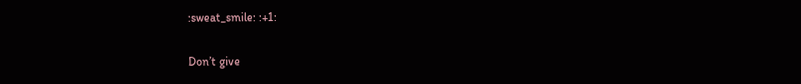:sweat_smile: :+1:

Don’t give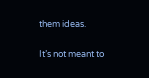them ideas.

It’s not meant to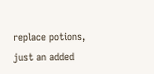replace potions, just an added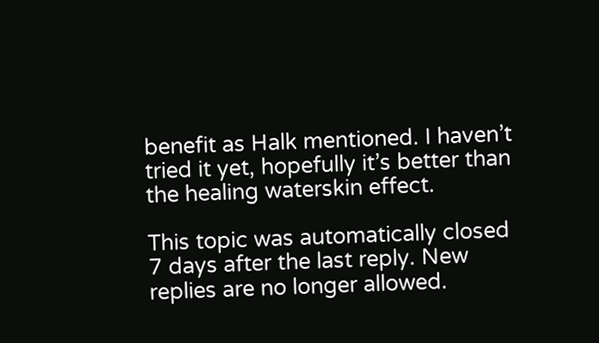benefit as Halk mentioned. I haven’t tried it yet, hopefully it’s better than the healing waterskin effect.

This topic was automatically closed 7 days after the last reply. New replies are no longer allowed.